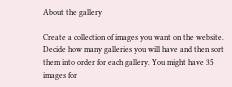About the gallery

Create a collection of images you want on the website. Decide how many galleries you will have and then sort them into order for each gallery. You might have 35 images for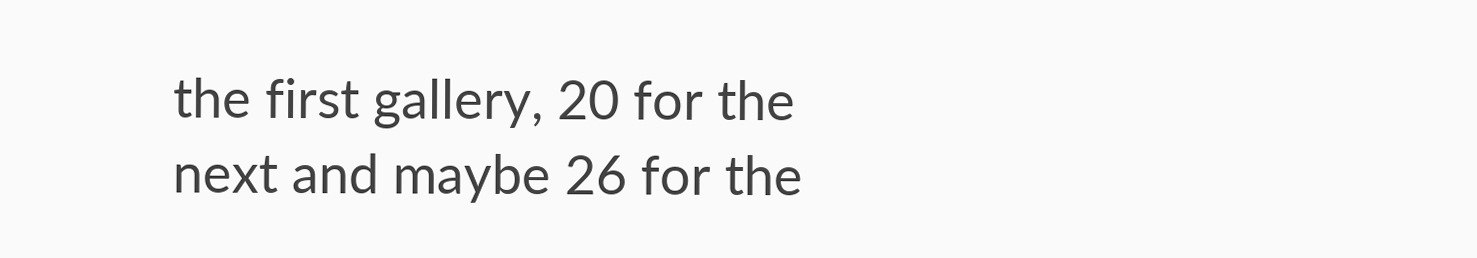the first gallery, 20 for the next and maybe 26 for the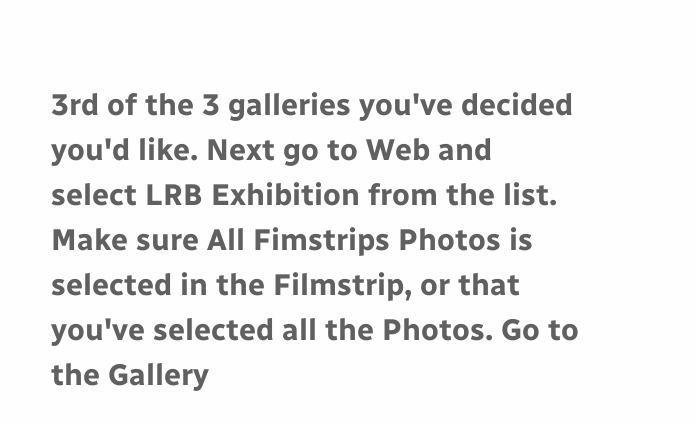3rd of the 3 galleries you've decided you'd like. Next go to Web and select LRB Exhibition from the list. Make sure All Fimstrips Photos is selected in the Filmstrip, or that you've selected all the Photos. Go to the Gallery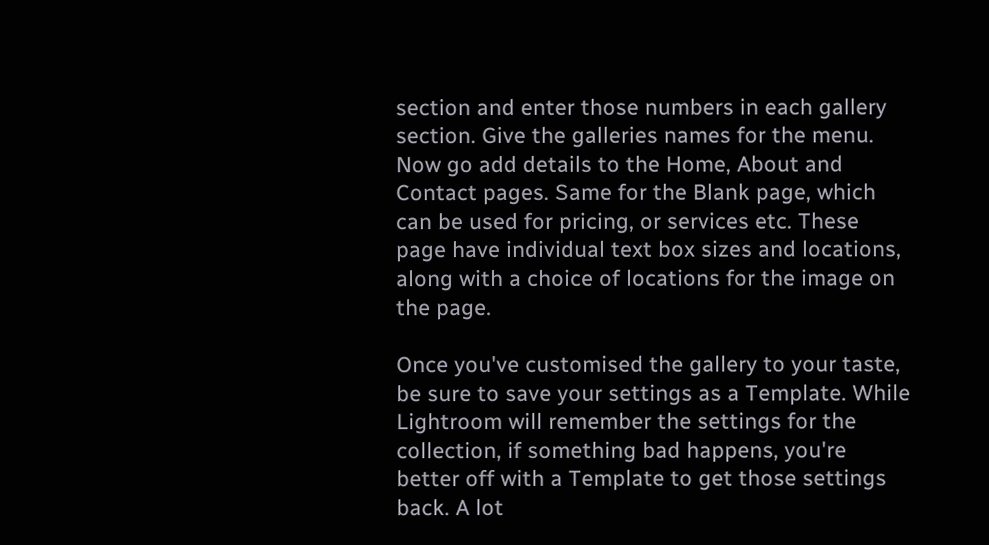section and enter those numbers in each gallery section. Give the galleries names for the menu. Now go add details to the Home, About and Contact pages. Same for the Blank page, which can be used for pricing, or services etc. These page have individual text box sizes and locations, along with a choice of locations for the image on the page.

Once you've customised the gallery to your taste, be sure to save your settings as a Template. While Lightroom will remember the settings for the collection, if something bad happens, you're better off with a Template to get those settings back. A lot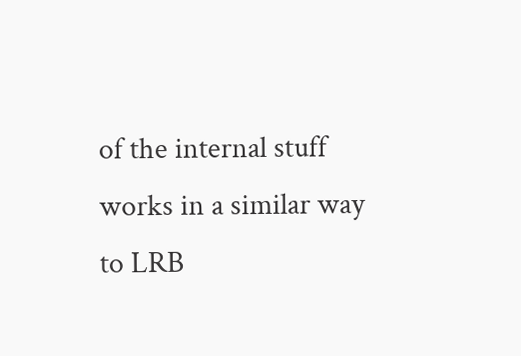of the internal stuff works in a similar way to LRB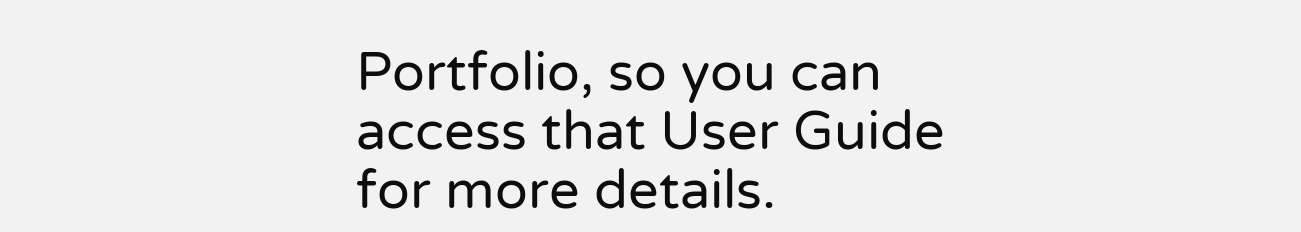Portfolio, so you can access that User Guide for more details.